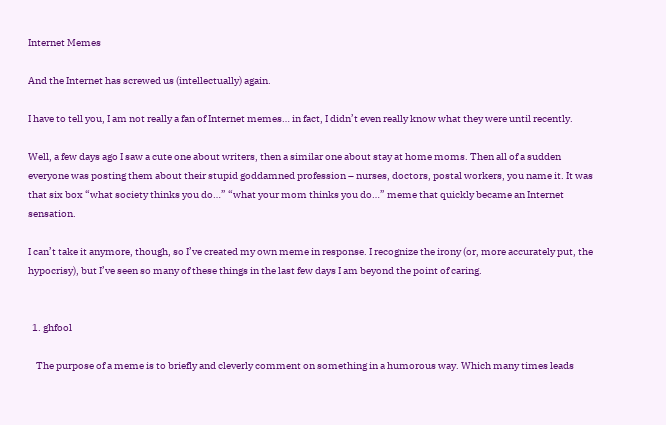Internet Memes

And the Internet has screwed us (intellectually) again.

I have to tell you, I am not really a fan of Internet memes… in fact, I didn’t even really know what they were until recently.

Well, a few days ago I saw a cute one about writers, then a similar one about stay at home moms. Then all of a sudden everyone was posting them about their stupid goddamned profession – nurses, doctors, postal workers, you name it. It was that six box “what society thinks you do…” “what your mom thinks you do…” meme that quickly became an Internet sensation.

I can’t take it anymore, though, so I’ve created my own meme in response. I recognize the irony (or, more accurately put, the hypocrisy), but I’ve seen so many of these things in the last few days I am beyond the point of caring.


  1. ghfool

    The purpose of a meme is to briefly and cleverly comment on something in a humorous way. Which many times leads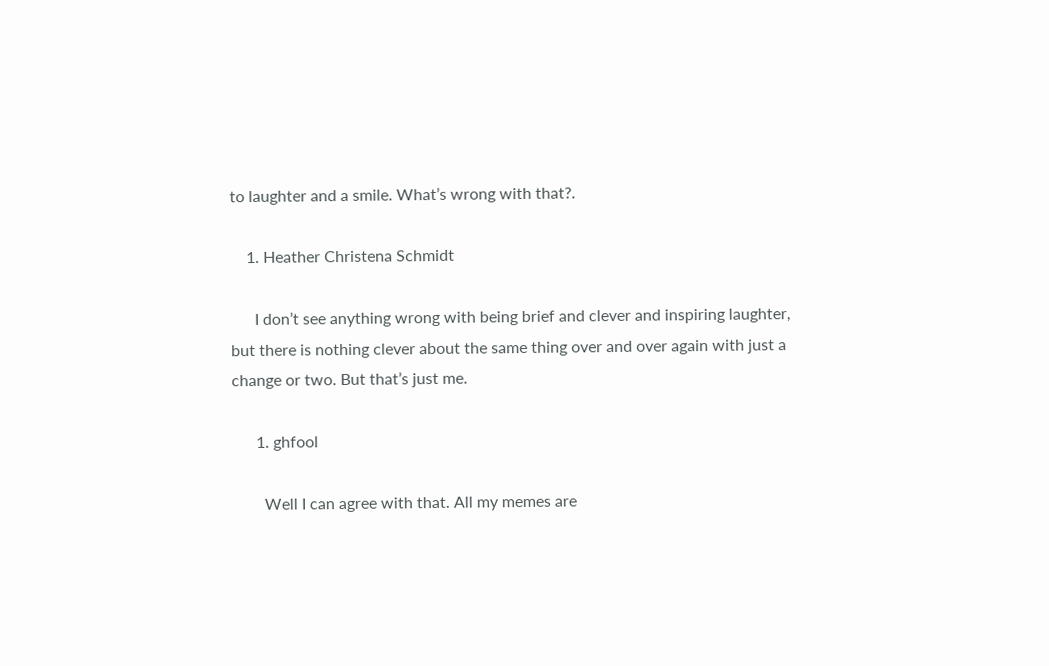to laughter and a smile. What’s wrong with that?.

    1. Heather Christena Schmidt

      I don’t see anything wrong with being brief and clever and inspiring laughter, but there is nothing clever about the same thing over and over again with just a change or two. But that’s just me.

      1. ghfool

        Well I can agree with that. All my memes are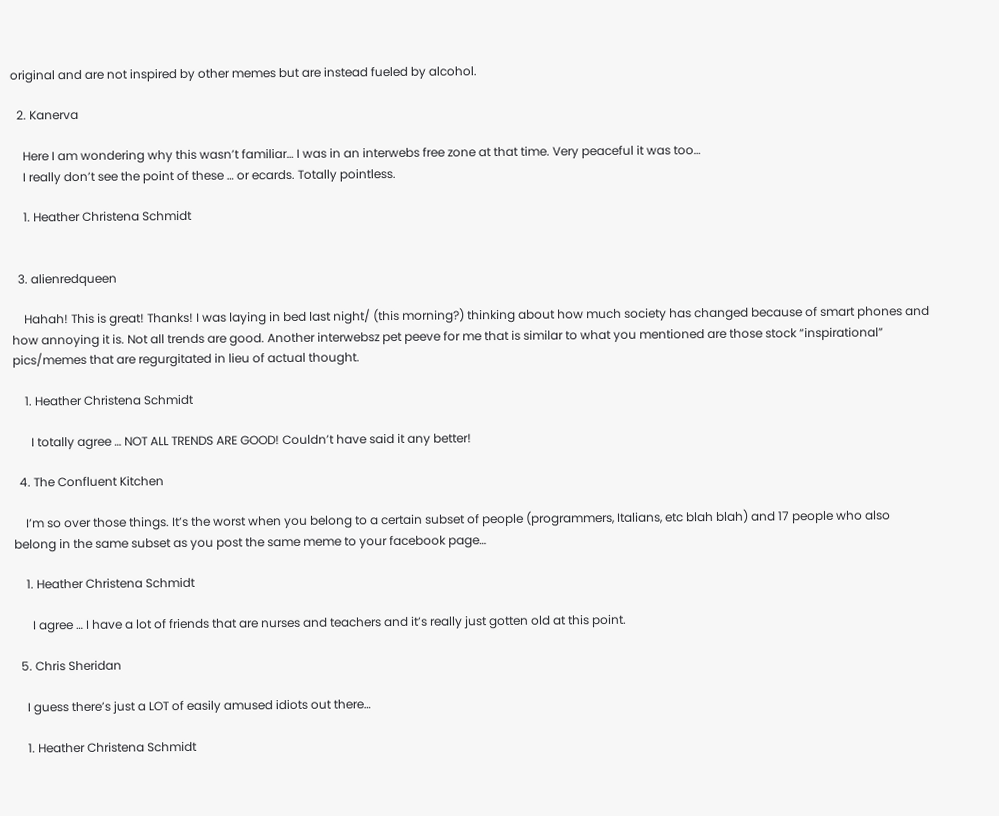original and are not inspired by other memes but are instead fueled by alcohol.

  2. Kanerva

    Here I am wondering why this wasn’t familiar… I was in an interwebs free zone at that time. Very peaceful it was too…
    I really don’t see the point of these … or ecards. Totally pointless.

    1. Heather Christena Schmidt


  3. alienredqueen

    Hahah! This is great! Thanks! I was laying in bed last night/ (this morning?) thinking about how much society has changed because of smart phones and how annoying it is. Not all trends are good. Another interwebsz pet peeve for me that is similar to what you mentioned are those stock “inspirational” pics/memes that are regurgitated in lieu of actual thought.

    1. Heather Christena Schmidt

      I totally agree … NOT ALL TRENDS ARE GOOD! Couldn’t have said it any better!

  4. The Confluent Kitchen

    I’m so over those things. It’s the worst when you belong to a certain subset of people (programmers, Italians, etc blah blah) and 17 people who also belong in the same subset as you post the same meme to your facebook page…

    1. Heather Christena Schmidt

      I agree … I have a lot of friends that are nurses and teachers and it’s really just gotten old at this point.

  5. Chris Sheridan

    I guess there’s just a LOT of easily amused idiots out there…

    1. Heather Christena Schmidt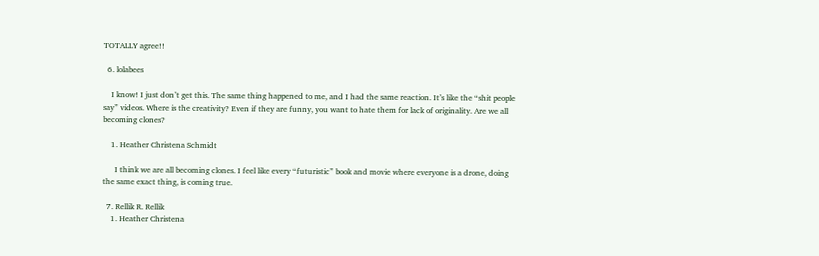TOTALLY agree!!

  6. lolabees

    I know! I just don’t get this. The same thing happened to me, and I had the same reaction. It’s like the “shit people say” videos. Where is the creativity? Even if they are funny, you want to hate them for lack of originality. Are we all becoming clones?

    1. Heather Christena Schmidt

      I think we are all becoming clones. I feel like every “futuristic” book and movie where everyone is a drone, doing the same exact thing, is coming true.

  7. Rellik R. Rellik
    1. Heather Christena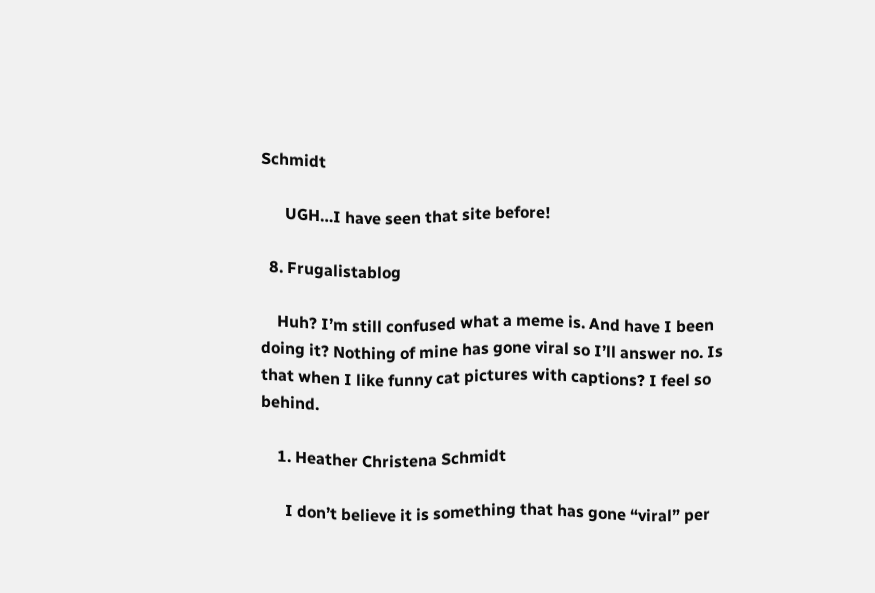Schmidt

      UGH…I have seen that site before!

  8. Frugalistablog

    Huh? I’m still confused what a meme is. And have I been doing it? Nothing of mine has gone viral so I’ll answer no. Is that when I like funny cat pictures with captions? I feel so behind.

    1. Heather Christena Schmidt

      I don’t believe it is something that has gone “viral” per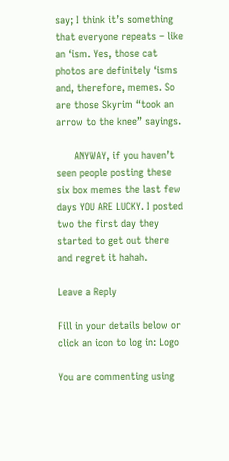say; I think it’s something that everyone repeats – like an ‘ism. Yes, those cat photos are definitely ‘isms and, therefore, memes. So are those Skyrim “took an arrow to the knee” sayings.

      ANYWAY, if you haven’t seen people posting these six box memes the last few days YOU ARE LUCKY. I posted two the first day they started to get out there and regret it hahah.

Leave a Reply

Fill in your details below or click an icon to log in: Logo

You are commenting using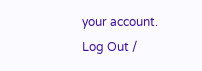your account. Log Out /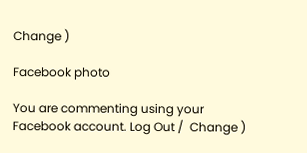Change )

Facebook photo

You are commenting using your Facebook account. Log Out /  Change )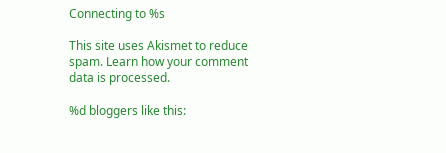Connecting to %s

This site uses Akismet to reduce spam. Learn how your comment data is processed.

%d bloggers like this: